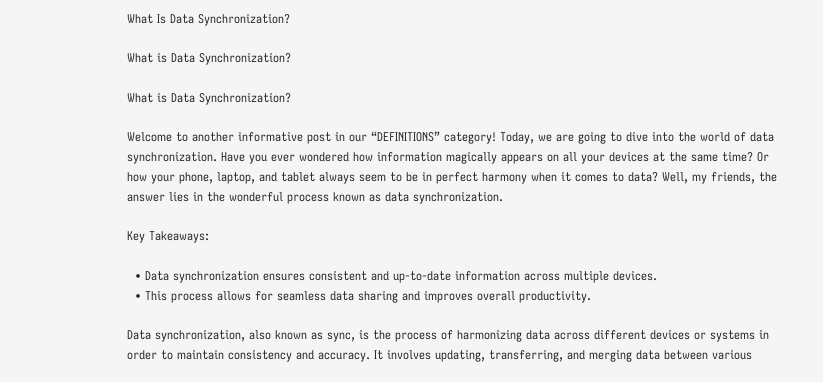What Is Data Synchronization?

What is Data Synchronization?

What is Data Synchronization?

Welcome to another informative post in our “DEFINITIONS” category! Today, we are going to dive into the world of data synchronization. Have you ever wondered how information magically appears on all your devices at the same time? Or how your phone, laptop, and tablet always seem to be in perfect harmony when it comes to data? Well, my friends, the answer lies in the wonderful process known as data synchronization.

Key Takeaways:

  • Data synchronization ensures consistent and up-to-date information across multiple devices.
  • This process allows for seamless data sharing and improves overall productivity.

Data synchronization, also known as sync, is the process of harmonizing data across different devices or systems in order to maintain consistency and accuracy. It involves updating, transferring, and merging data between various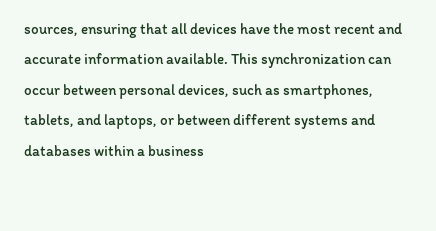sources, ensuring that all devices have the most recent and accurate information available. This synchronization can occur between personal devices, such as smartphones, tablets, and laptops, or between different systems and databases within a business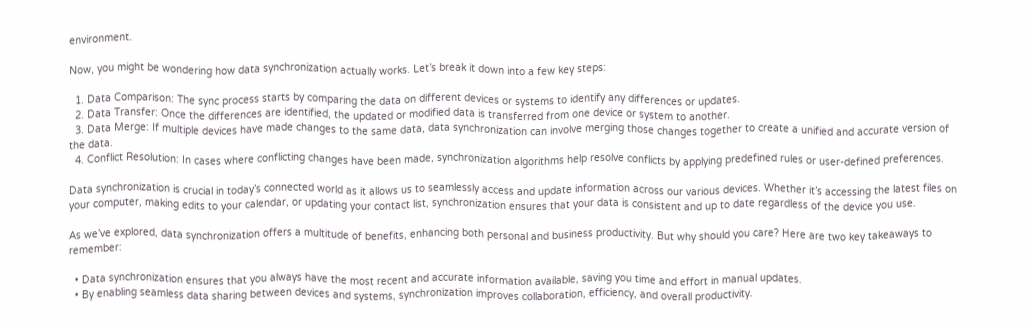environment.

Now, you might be wondering how data synchronization actually works. Let’s break it down into a few key steps:

  1. Data Comparison: The sync process starts by comparing the data on different devices or systems to identify any differences or updates.
  2. Data Transfer: Once the differences are identified, the updated or modified data is transferred from one device or system to another.
  3. Data Merge: If multiple devices have made changes to the same data, data synchronization can involve merging those changes together to create a unified and accurate version of the data.
  4. Conflict Resolution: In cases where conflicting changes have been made, synchronization algorithms help resolve conflicts by applying predefined rules or user-defined preferences.

Data synchronization is crucial in today’s connected world as it allows us to seamlessly access and update information across our various devices. Whether it’s accessing the latest files on your computer, making edits to your calendar, or updating your contact list, synchronization ensures that your data is consistent and up to date regardless of the device you use.

As we’ve explored, data synchronization offers a multitude of benefits, enhancing both personal and business productivity. But why should you care? Here are two key takeaways to remember:

  • Data synchronization ensures that you always have the most recent and accurate information available, saving you time and effort in manual updates.
  • By enabling seamless data sharing between devices and systems, synchronization improves collaboration, efficiency, and overall productivity.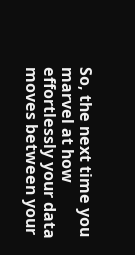So, the next time you marvel at how effortlessly your data moves between your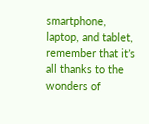smartphone, laptop, and tablet, remember that it’s all thanks to the wonders of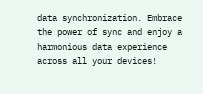data synchronization. Embrace the power of sync and enjoy a harmonious data experience across all your devices!